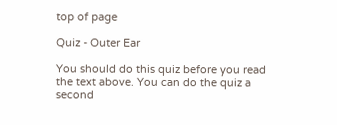top of page

Quiz - Outer Ear

You should do this quiz before you read the text above. You can do the quiz a second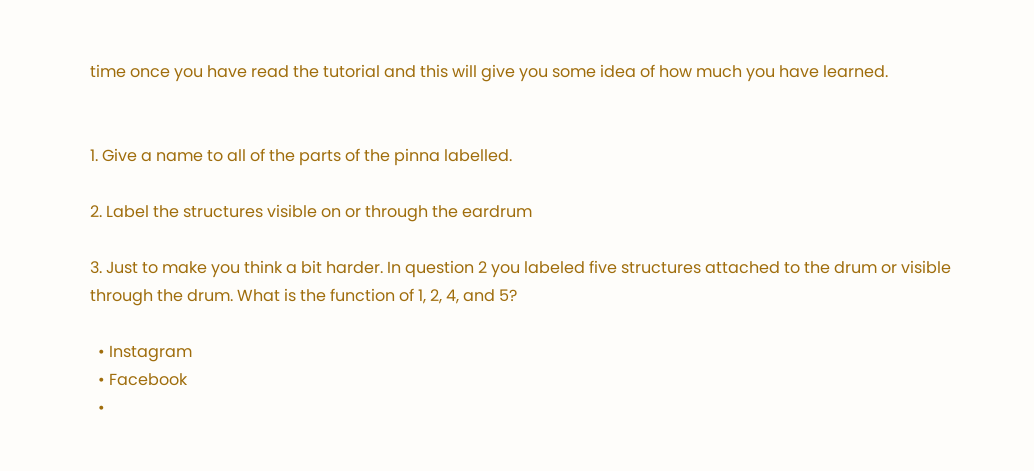time once you have read the tutorial and this will give you some idea of how much you have learned.


1. Give a name to all of the parts of the pinna labelled.

2. Label the structures visible on or through the eardrum

3. Just to make you think a bit harder. In question 2 you labeled five structures attached to the drum or visible through the drum. What is the function of 1, 2, 4, and 5?

  • Instagram
  • Facebook
  •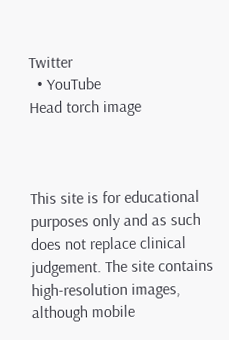Twitter
  • YouTube
Head torch image



This site is for educational purposes only and as such does not replace clinical judgement. The site contains high-resolution images, although mobile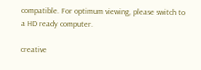compatible. For optimum viewing, please switch to a HD ready computer.

creative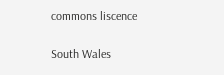commons liscence

South Wales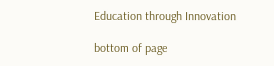Education through Innovation

bottom of page